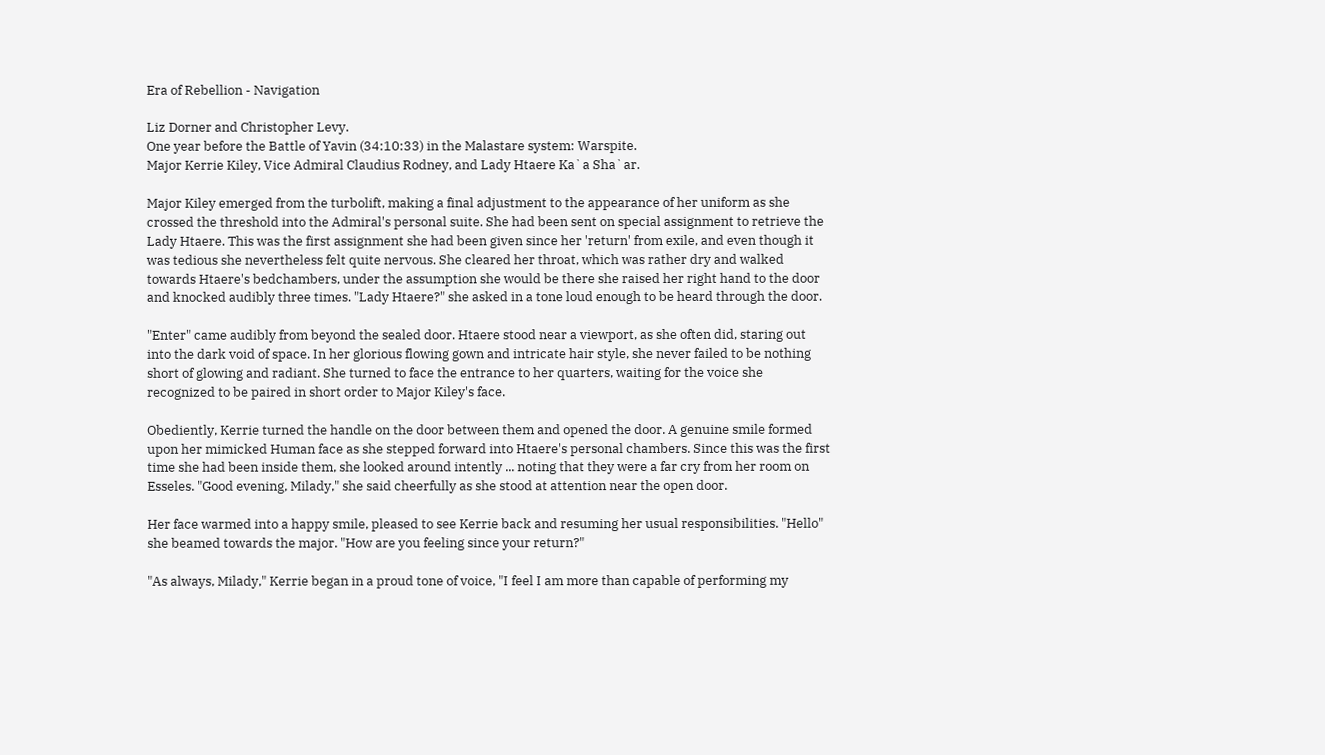Era of Rebellion - Navigation

Liz Dorner and Christopher Levy.
One year before the Battle of Yavin (34:10:33) in the Malastare system: Warspite.
Major Kerrie Kiley, Vice Admiral Claudius Rodney, and Lady Htaere Ka`a Sha`ar.

Major Kiley emerged from the turbolift, making a final adjustment to the appearance of her uniform as she crossed the threshold into the Admiral's personal suite. She had been sent on special assignment to retrieve the Lady Htaere. This was the first assignment she had been given since her 'return' from exile, and even though it was tedious she nevertheless felt quite nervous. She cleared her throat, which was rather dry and walked towards Htaere's bedchambers, under the assumption she would be there she raised her right hand to the door and knocked audibly three times. "Lady Htaere?" she asked in a tone loud enough to be heard through the door.

"Enter" came audibly from beyond the sealed door. Htaere stood near a viewport, as she often did, staring out into the dark void of space. In her glorious flowing gown and intricate hair style, she never failed to be nothing short of glowing and radiant. She turned to face the entrance to her quarters, waiting for the voice she recognized to be paired in short order to Major Kiley's face.

Obediently, Kerrie turned the handle on the door between them and opened the door. A genuine smile formed upon her mimicked Human face as she stepped forward into Htaere's personal chambers. Since this was the first time she had been inside them, she looked around intently ... noting that they were a far cry from her room on Esseles. "Good evening, Milady," she said cheerfully as she stood at attention near the open door.

Her face warmed into a happy smile, pleased to see Kerrie back and resuming her usual responsibilities. "Hello" she beamed towards the major. "How are you feeling since your return?"

"As always, Milady," Kerrie began in a proud tone of voice, "I feel I am more than capable of performing my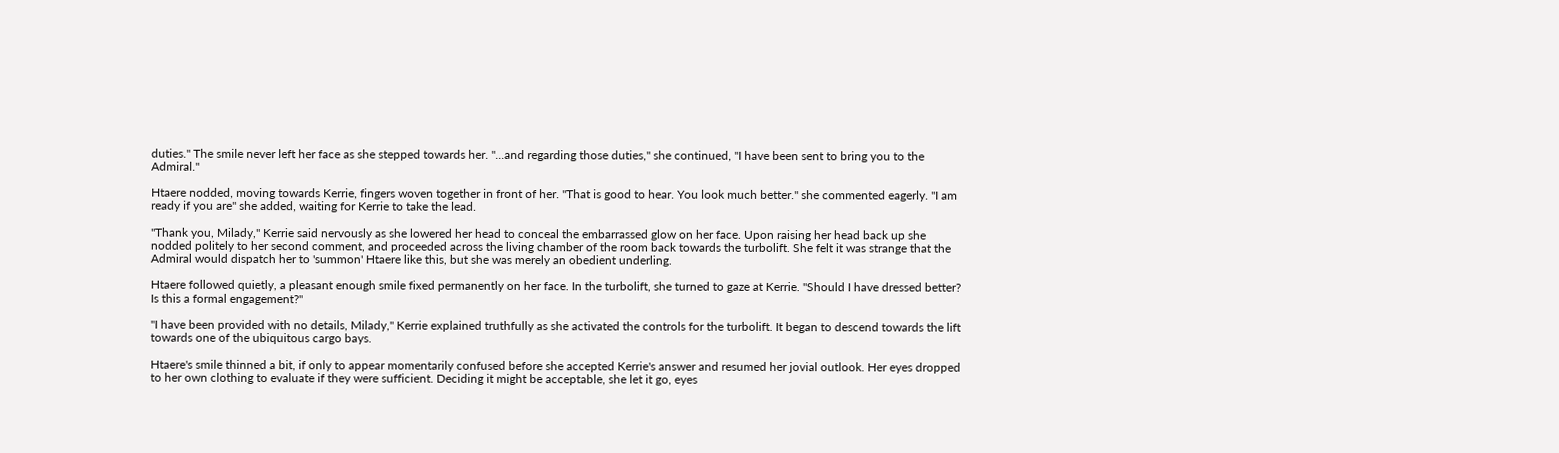duties." The smile never left her face as she stepped towards her. "...and regarding those duties," she continued, "I have been sent to bring you to the Admiral."

Htaere nodded, moving towards Kerrie, fingers woven together in front of her. "That is good to hear. You look much better." she commented eagerly. "I am ready if you are" she added, waiting for Kerrie to take the lead.

"Thank you, Milady," Kerrie said nervously as she lowered her head to conceal the embarrassed glow on her face. Upon raising her head back up she nodded politely to her second comment, and proceeded across the living chamber of the room back towards the turbolift. She felt it was strange that the Admiral would dispatch her to 'summon' Htaere like this, but she was merely an obedient underling.

Htaere followed quietly, a pleasant enough smile fixed permanently on her face. In the turbolift, she turned to gaze at Kerrie. "Should I have dressed better? Is this a formal engagement?"

"I have been provided with no details, Milady," Kerrie explained truthfully as she activated the controls for the turbolift. It began to descend towards the lift towards one of the ubiquitous cargo bays.

Htaere's smile thinned a bit, if only to appear momentarily confused before she accepted Kerrie's answer and resumed her jovial outlook. Her eyes dropped to her own clothing to evaluate if they were sufficient. Deciding it might be acceptable, she let it go, eyes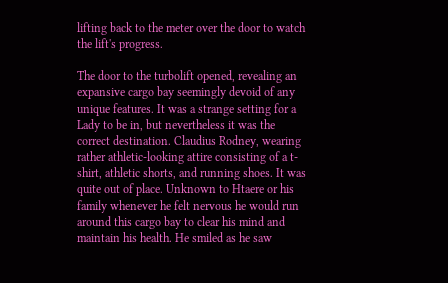lifting back to the meter over the door to watch the lift's progress.

The door to the turbolift opened, revealing an expansive cargo bay seemingly devoid of any unique features. It was a strange setting for a Lady to be in, but nevertheless it was the correct destination. Claudius Rodney, wearing rather athletic-looking attire consisting of a t-shirt, athletic shorts, and running shoes. It was quite out of place. Unknown to Htaere or his family whenever he felt nervous he would run around this cargo bay to clear his mind and maintain his health. He smiled as he saw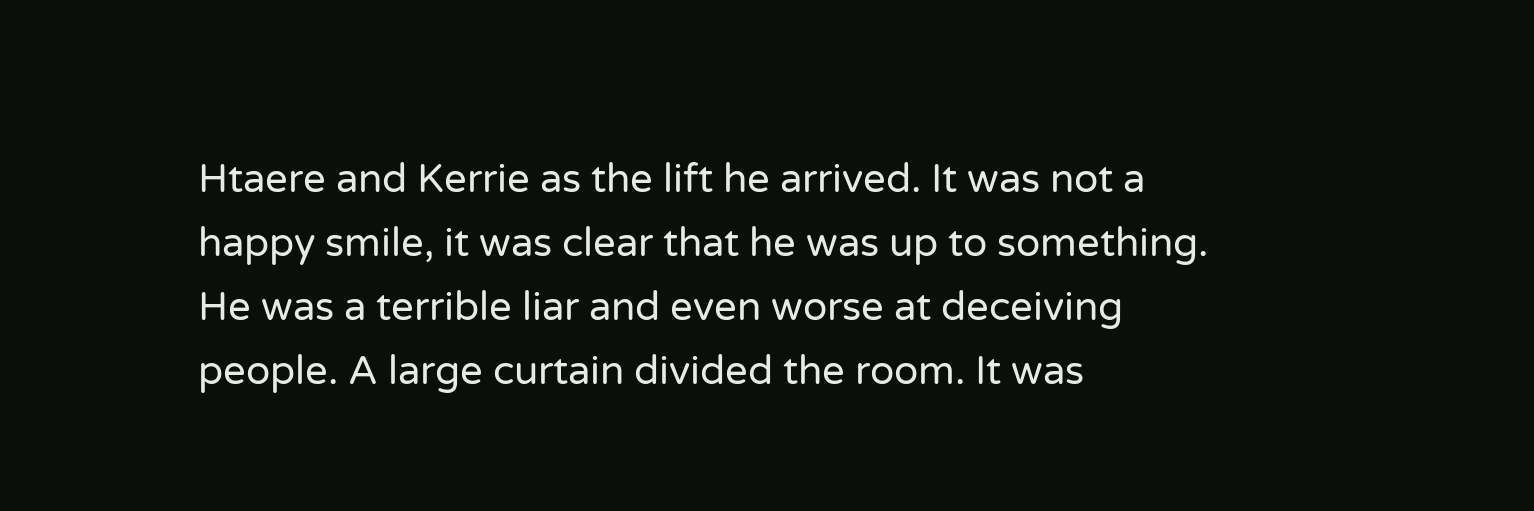Htaere and Kerrie as the lift he arrived. It was not a happy smile, it was clear that he was up to something. He was a terrible liar and even worse at deceiving people. A large curtain divided the room. It was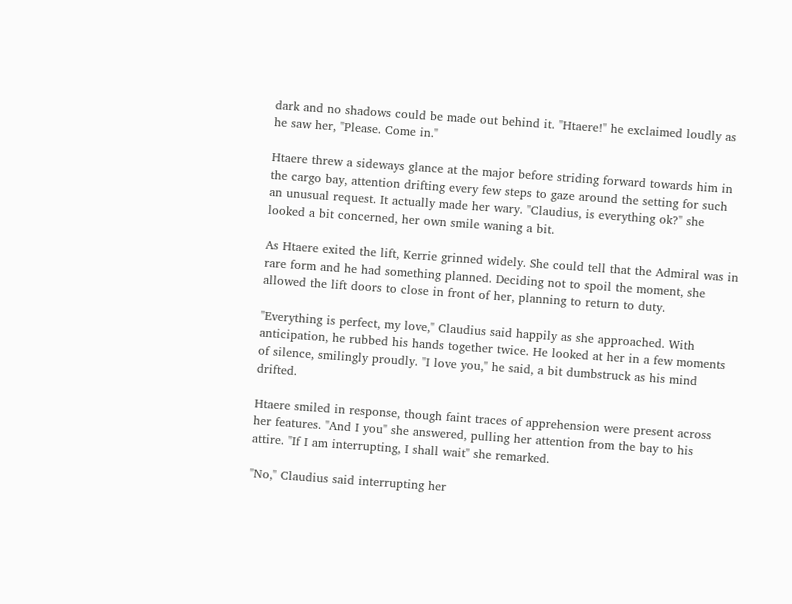dark and no shadows could be made out behind it. "Htaere!" he exclaimed loudly as he saw her, "Please. Come in."

Htaere threw a sideways glance at the major before striding forward towards him in the cargo bay, attention drifting every few steps to gaze around the setting for such an unusual request. It actually made her wary. "Claudius, is everything ok?" she looked a bit concerned, her own smile waning a bit.

As Htaere exited the lift, Kerrie grinned widely. She could tell that the Admiral was in rare form and he had something planned. Deciding not to spoil the moment, she allowed the lift doors to close in front of her, planning to return to duty.

"Everything is perfect, my love," Claudius said happily as she approached. With anticipation, he rubbed his hands together twice. He looked at her in a few moments of silence, smilingly proudly. "I love you," he said, a bit dumbstruck as his mind drifted.

Htaere smiled in response, though faint traces of apprehension were present across her features. "And I you" she answered, pulling her attention from the bay to his attire. "If I am interrupting, I shall wait" she remarked.

"No," Claudius said interrupting her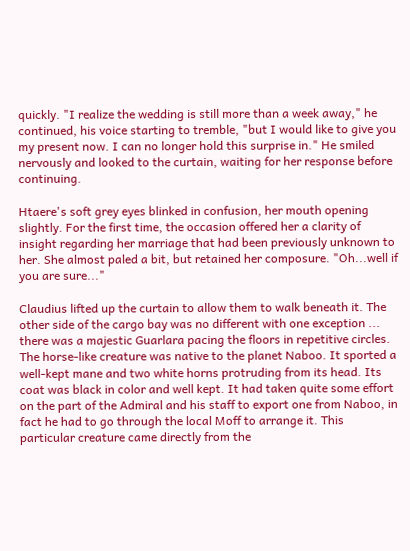quickly. "I realize the wedding is still more than a week away," he continued, his voice starting to tremble, "but I would like to give you my present now. I can no longer hold this surprise in." He smiled nervously and looked to the curtain, waiting for her response before continuing.

Htaere's soft grey eyes blinked in confusion, her mouth opening slightly. For the first time, the occasion offered her a clarity of insight regarding her marriage that had been previously unknown to her. She almost paled a bit, but retained her composure. "Oh...well if you are sure..."

Claudius lifted up the curtain to allow them to walk beneath it. The other side of the cargo bay was no different with one exception ... there was a majestic Guarlara pacing the floors in repetitive circles. The horse-like creature was native to the planet Naboo. It sported a well-kept mane and two white horns protruding from its head. Its coat was black in color and well kept. It had taken quite some effort on the part of the Admiral and his staff to export one from Naboo, in fact he had to go through the local Moff to arrange it. This particular creature came directly from the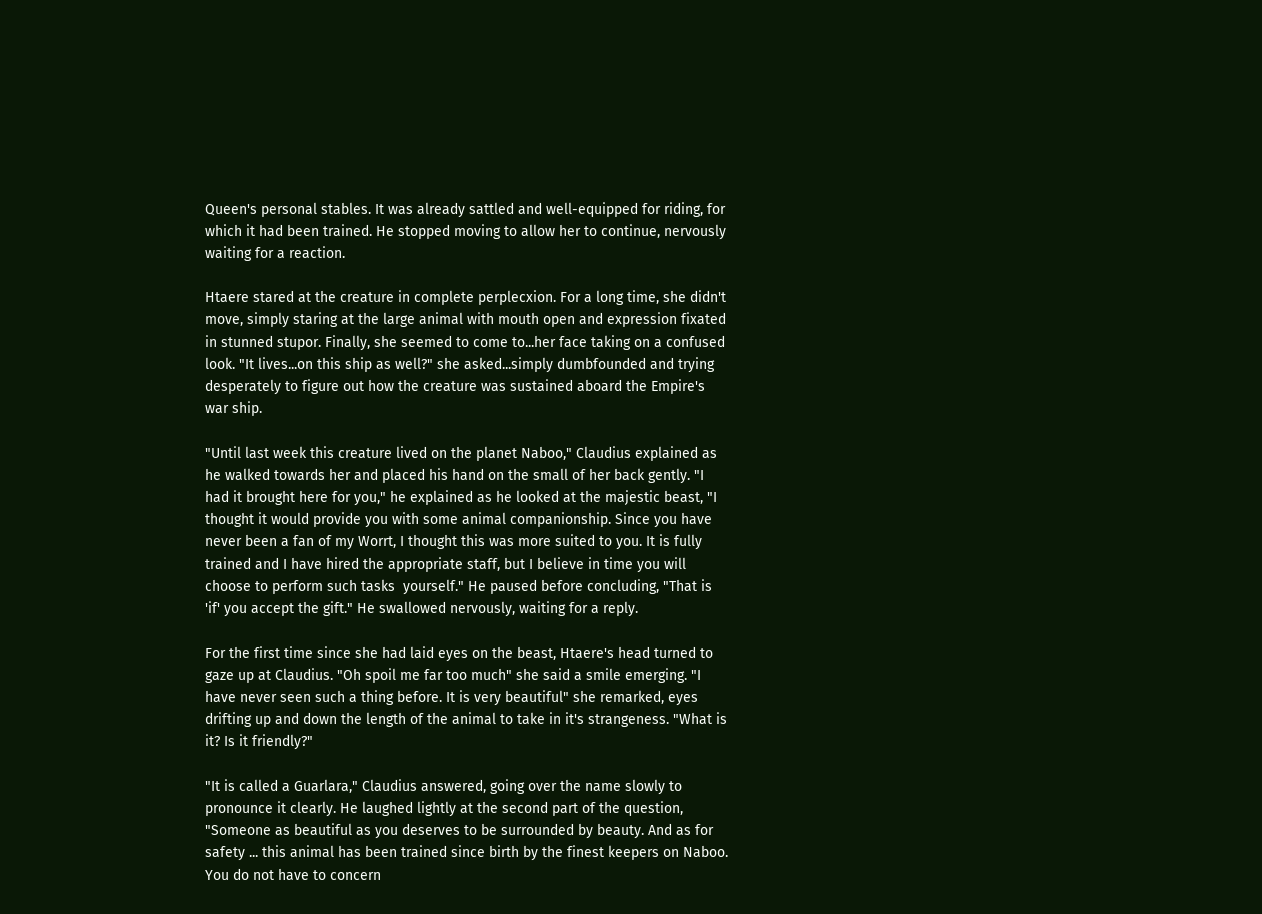Queen's personal stables. It was already sattled and well-equipped for riding, for which it had been trained. He stopped moving to allow her to continue, nervously waiting for a reaction.

Htaere stared at the creature in complete perplecxion. For a long time, she didn't move, simply staring at the large animal with mouth open and expression fixated in stunned stupor. Finally, she seemed to come to...her face taking on a confused look. "It lives...on this ship as well?" she asked...simply dumbfounded and trying desperately to figure out how the creature was sustained aboard the Empire's war ship.

"Until last week this creature lived on the planet Naboo," Claudius explained as he walked towards her and placed his hand on the small of her back gently. "I had it brought here for you," he explained as he looked at the majestic beast, "I thought it would provide you with some animal companionship. Since you have never been a fan of my Worrt, I thought this was more suited to you. It is fully trained and I have hired the appropriate staff, but I believe in time you will choose to perform such tasks  yourself." He paused before concluding, "That is 'if' you accept the gift." He swallowed nervously, waiting for a reply.

For the first time since she had laid eyes on the beast, Htaere's head turned to gaze up at Claudius. "Oh spoil me far too much" she said a smile emerging. "I have never seen such a thing before. It is very beautiful" she remarked, eyes drifting up and down the length of the animal to take in it's strangeness. "What is it? Is it friendly?"

"It is called a Guarlara," Claudius answered, going over the name slowly to pronounce it clearly. He laughed lightly at the second part of the question, "Someone as beautiful as you deserves to be surrounded by beauty. And as for safety ... this animal has been trained since birth by the finest keepers on Naboo. You do not have to concern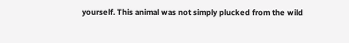yourself. This animal was not simply plucked from the wild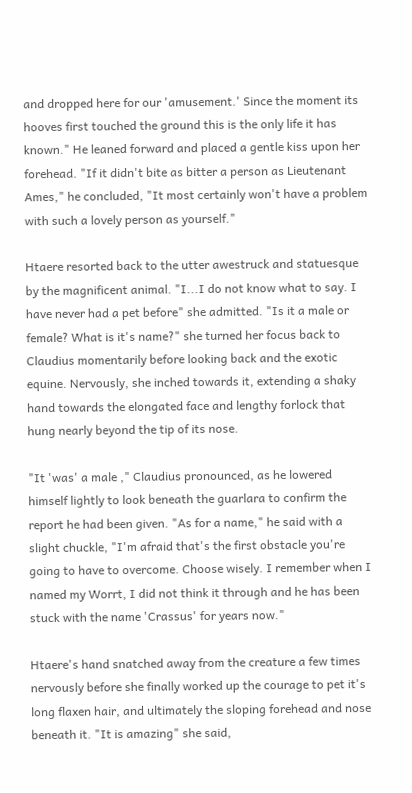and dropped here for our 'amusement.' Since the moment its hooves first touched the ground this is the only life it has known." He leaned forward and placed a gentle kiss upon her forehead. "If it didn't bite as bitter a person as Lieutenant Ames," he concluded, "It most certainly won't have a problem with such a lovely person as yourself."

Htaere resorted back to the utter awestruck and statuesque by the magnificent animal. "I...I do not know what to say. I have never had a pet before" she admitted. "Is it a male or female? What is it's name?" she turned her focus back to Claudius momentarily before looking back and the exotic equine. Nervously, she inched towards it, extending a shaky hand towards the elongated face and lengthy forlock that hung nearly beyond the tip of its nose.

"It 'was' a male ," Claudius pronounced, as he lowered himself lightly to look beneath the guarlara to confirm the report he had been given. "As for a name," he said with a slight chuckle, "I'm afraid that's the first obstacle you're going to have to overcome. Choose wisely. I remember when I named my Worrt, I did not think it through and he has been stuck with the name 'Crassus' for years now."

Htaere's hand snatched away from the creature a few times nervously before she finally worked up the courage to pet it's long flaxen hair, and ultimately the sloping forehead and nose beneath it. "It is amazing" she said,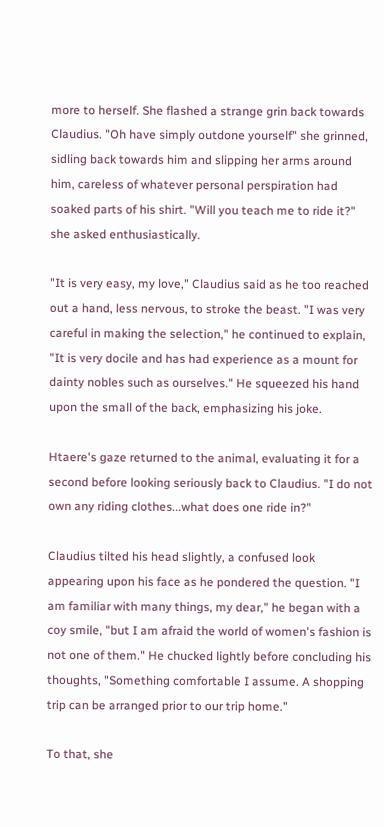more to herself. She flashed a strange grin back towards Claudius. "Oh have simply outdone yourself" she grinned, sidling back towards him and slipping her arms around him, careless of whatever personal perspiration had soaked parts of his shirt. "Will you teach me to ride it?" she asked enthusiastically.

"It is very easy, my love," Claudius said as he too reached out a hand, less nervous, to stroke the beast. "I was very careful in making the selection," he continued to explain, "It is very docile and has had experience as a mount for dainty nobles such as ourselves." He squeezed his hand upon the small of the back, emphasizing his joke.

Htaere's gaze returned to the animal, evaluating it for a second before looking seriously back to Claudius. "I do not own any riding clothes...what does one ride in?"

Claudius tilted his head slightly, a confused look appearing upon his face as he pondered the question. "I am familiar with many things, my dear," he began with a coy smile, "but I am afraid the world of women's fashion is not one of them." He chucked lightly before concluding his thoughts, "Something comfortable I assume. A shopping trip can be arranged prior to our trip home."

To that, she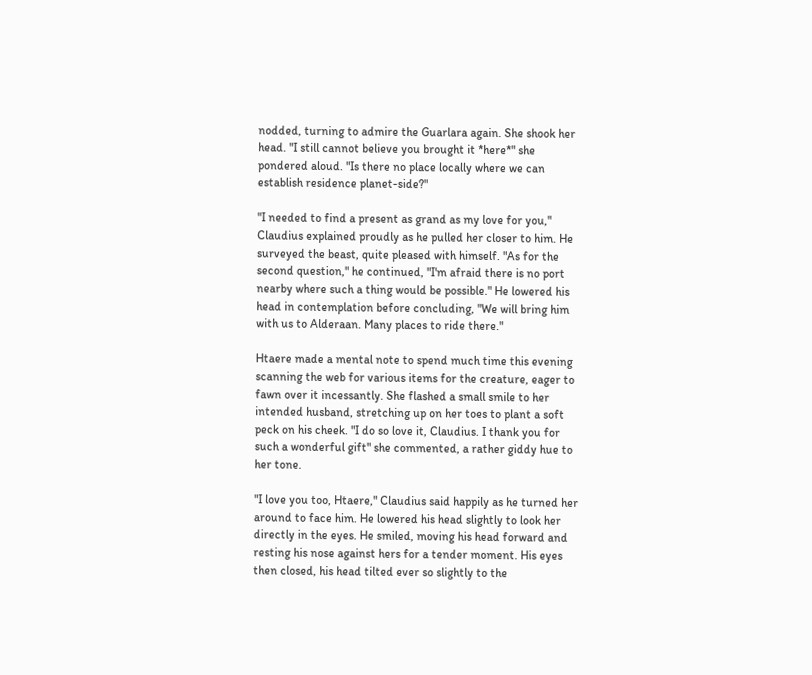nodded, turning to admire the Guarlara again. She shook her head. "I still cannot believe you brought it *here*" she pondered aloud. "Is there no place locally where we can establish residence planet-side?"

"I needed to find a present as grand as my love for you," Claudius explained proudly as he pulled her closer to him. He surveyed the beast, quite pleased with himself. "As for the second question," he continued, "I'm afraid there is no port nearby where such a thing would be possible." He lowered his head in contemplation before concluding, "We will bring him with us to Alderaan. Many places to ride there."

Htaere made a mental note to spend much time this evening scanning the web for various items for the creature, eager to fawn over it incessantly. She flashed a small smile to her intended husband, stretching up on her toes to plant a soft peck on his cheek. "I do so love it, Claudius. I thank you for such a wonderful gift" she commented, a rather giddy hue to her tone.

"I love you too, Htaere," Claudius said happily as he turned her around to face him. He lowered his head slightly to look her directly in the eyes. He smiled, moving his head forward and resting his nose against hers for a tender moment. His eyes then closed, his head tilted ever so slightly to the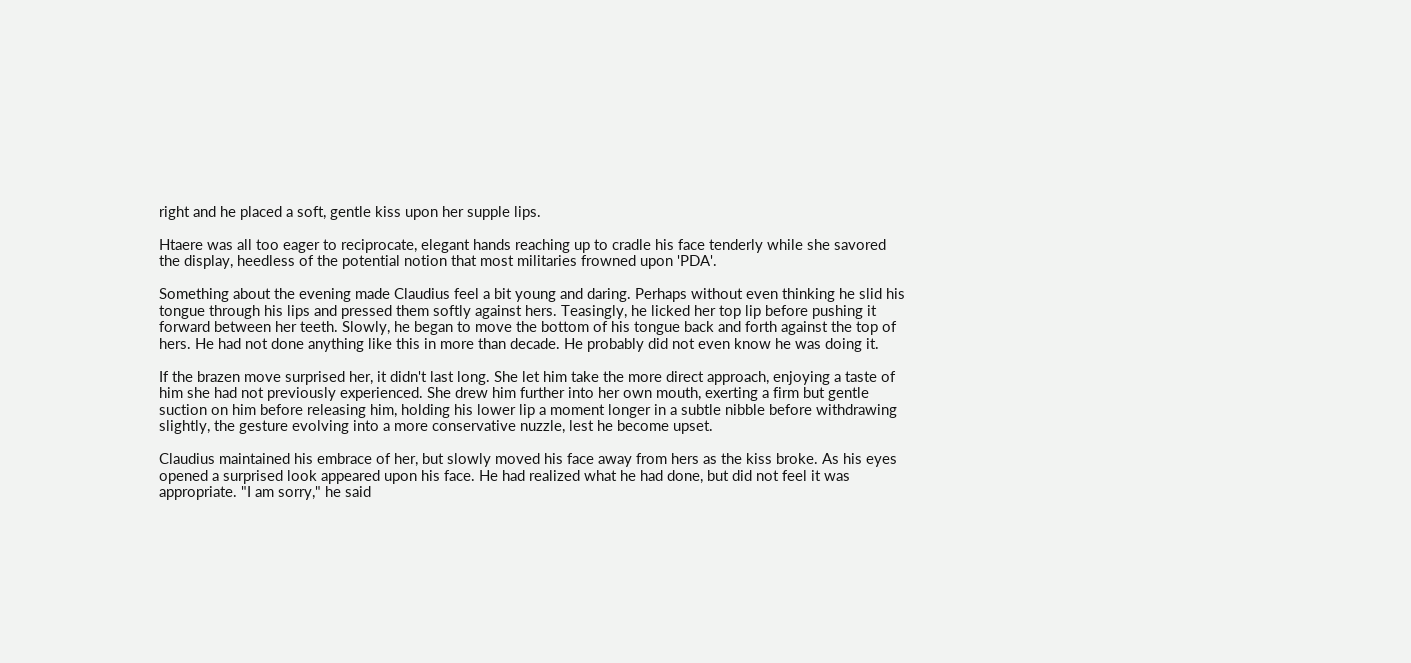right and he placed a soft, gentle kiss upon her supple lips.

Htaere was all too eager to reciprocate, elegant hands reaching up to cradle his face tenderly while she savored the display, heedless of the potential notion that most militaries frowned upon 'PDA'.

Something about the evening made Claudius feel a bit young and daring. Perhaps without even thinking he slid his tongue through his lips and pressed them softly against hers. Teasingly, he licked her top lip before pushing it forward between her teeth. Slowly, he began to move the bottom of his tongue back and forth against the top of hers. He had not done anything like this in more than decade. He probably did not even know he was doing it.

If the brazen move surprised her, it didn't last long. She let him take the more direct approach, enjoying a taste of him she had not previously experienced. She drew him further into her own mouth, exerting a firm but gentle suction on him before releasing him, holding his lower lip a moment longer in a subtle nibble before withdrawing slightly, the gesture evolving into a more conservative nuzzle, lest he become upset.

Claudius maintained his embrace of her, but slowly moved his face away from hers as the kiss broke. As his eyes opened a surprised look appeared upon his face. He had realized what he had done, but did not feel it was appropriate. "I am sorry," he said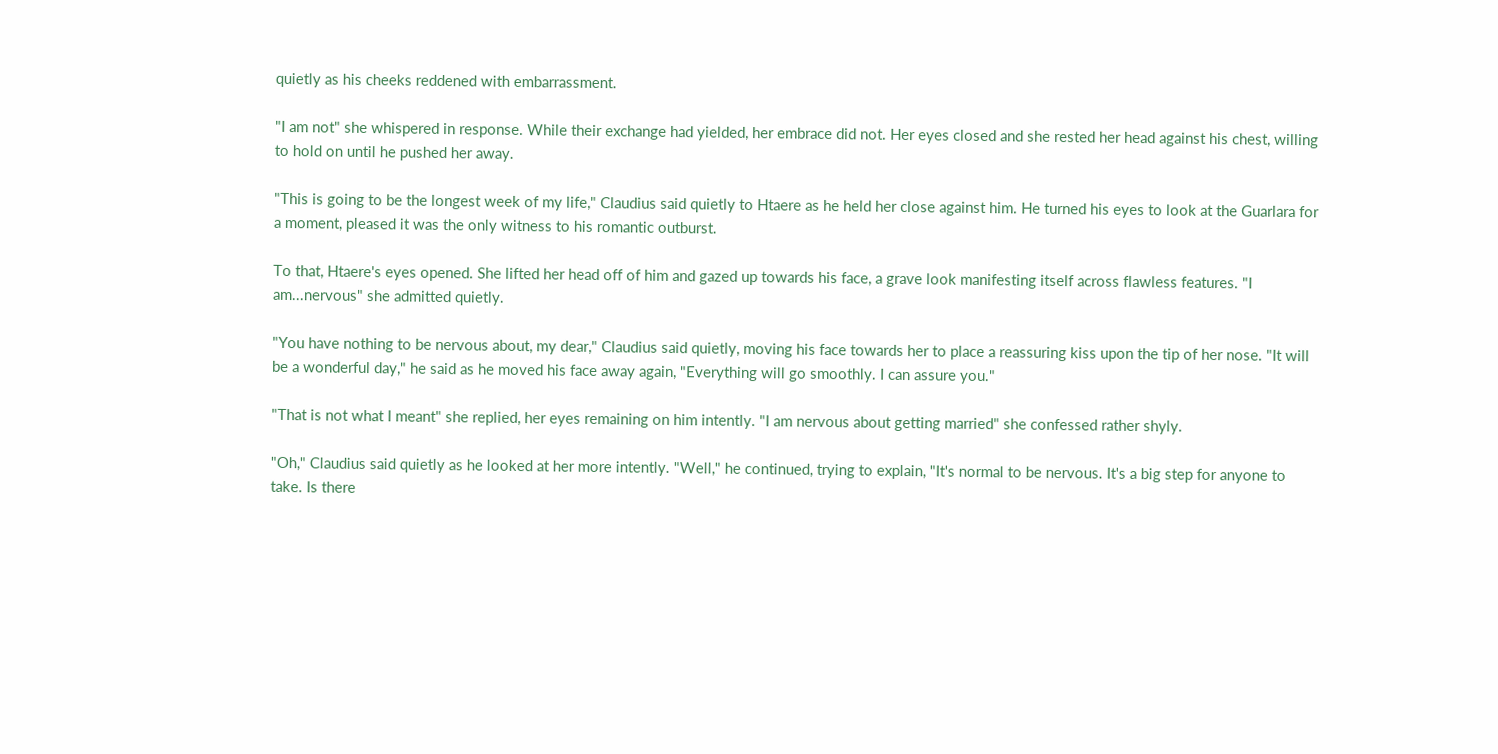quietly as his cheeks reddened with embarrassment.

"I am not" she whispered in response. While their exchange had yielded, her embrace did not. Her eyes closed and she rested her head against his chest, willing to hold on until he pushed her away.

"This is going to be the longest week of my life," Claudius said quietly to Htaere as he held her close against him. He turned his eyes to look at the Guarlara for a moment, pleased it was the only witness to his romantic outburst.

To that, Htaere's eyes opened. She lifted her head off of him and gazed up towards his face, a grave look manifesting itself across flawless features. "I am...nervous" she admitted quietly.

"You have nothing to be nervous about, my dear," Claudius said quietly, moving his face towards her to place a reassuring kiss upon the tip of her nose. "It will be a wonderful day," he said as he moved his face away again, "Everything will go smoothly. I can assure you."

"That is not what I meant" she replied, her eyes remaining on him intently. "I am nervous about getting married" she confessed rather shyly.

"Oh," Claudius said quietly as he looked at her more intently. "Well," he continued, trying to explain, "It's normal to be nervous. It's a big step for anyone to take. Is there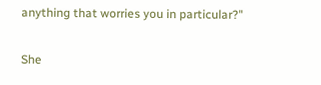anything that worries you in particular?"

She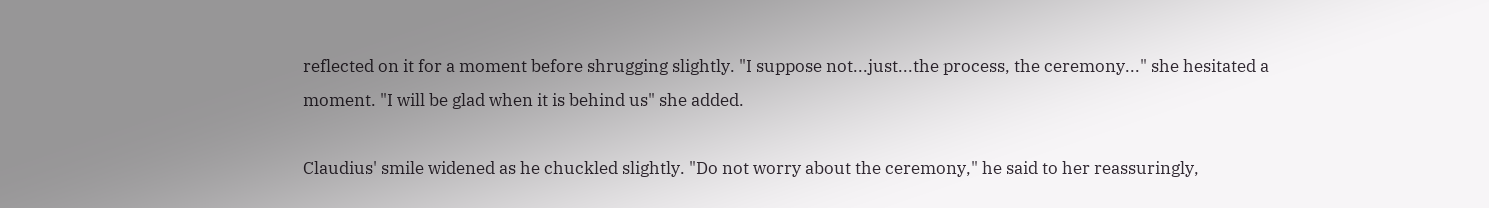reflected on it for a moment before shrugging slightly. "I suppose not...just...the process, the ceremony..." she hesitated a moment. "I will be glad when it is behind us" she added.

Claudius' smile widened as he chuckled slightly. "Do not worry about the ceremony," he said to her reassuringly,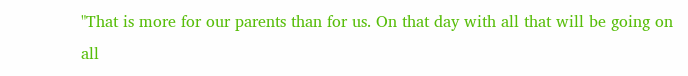"That is more for our parents than for us. On that day with all that will be going on all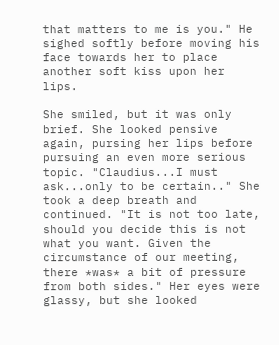that matters to me is you." He sighed softly before moving his face towards her to place another soft kiss upon her lips.

She smiled, but it was only brief. She looked pensive again, pursing her lips before pursuing an even more serious topic. "Claudius...I must ask...only to be certain.." She took a deep breath and continued. "It is not too late, should you decide this is not what you want. Given the circumstance of our meeting, there *was* a bit of pressure from both sides." Her eyes were glassy, but she looked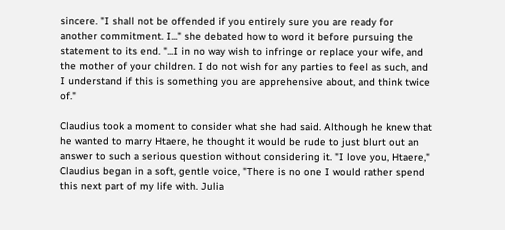sincere. "I shall not be offended if you entirely sure you are ready for another commitment. I..." she debated how to word it before pursuing the statement to its end. "...I in no way wish to infringe or replace your wife, and the mother of your children. I do not wish for any parties to feel as such, and I understand if this is something you are apprehensive about, and think twice of."

Claudius took a moment to consider what she had said. Although he knew that he wanted to marry Htaere, he thought it would be rude to just blurt out an answer to such a serious question without considering it. "I love you, Htaere," Claudius began in a soft, gentle voice, "There is no one I would rather spend this next part of my life with. Julia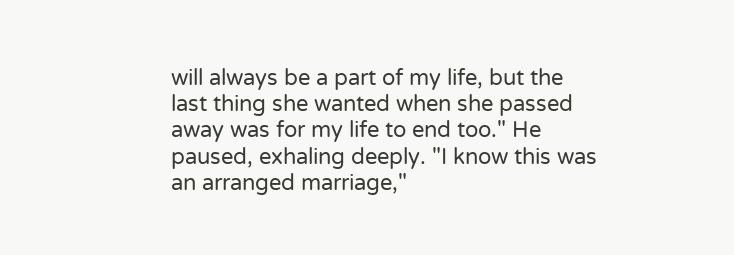will always be a part of my life, but the last thing she wanted when she passed away was for my life to end too." He paused, exhaling deeply. "I know this was an arranged marriage,"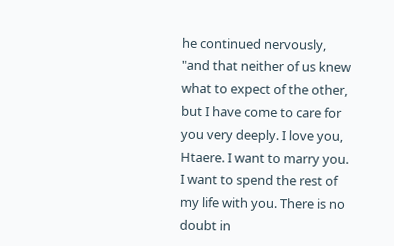he continued nervously, "and that neither of us knew what to expect of the other, but I have come to care for you very deeply. I love you, Htaere. I want to marry you. I want to spend the rest of my life with you. There is no doubt in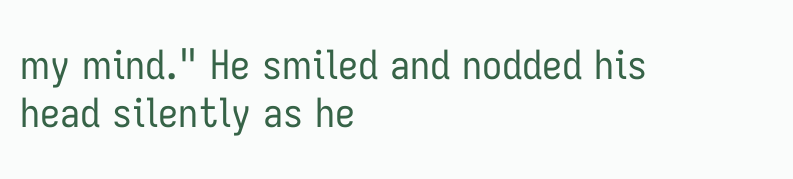my mind." He smiled and nodded his head silently as he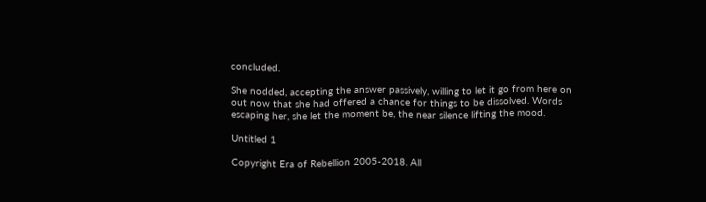concluded.

She nodded, accepting the answer passively, willing to let it go from here on out now that she had offered a chance for things to be dissolved. Words escaping her, she let the moment be, the near silence lifting the mood.

Untitled 1

Copyright Era of Rebellion 2005-2018. All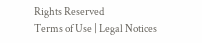Rights Reserved
Terms of Use | Legal Notices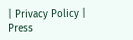| Privacy Policy | Press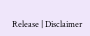Release | Disclaimer